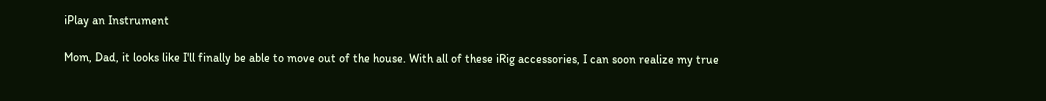iPlay an Instrument

Mom, Dad, it looks like I'll finally be able to move out of the house. With all of these iRig accessories, I can soon realize my true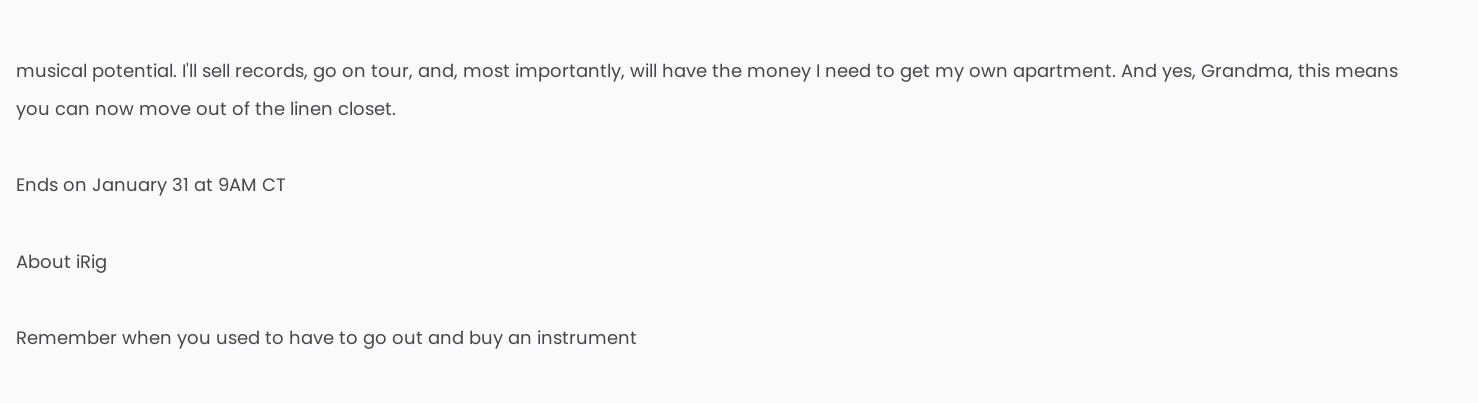musical potential. I'll sell records, go on tour, and, most importantly, will have the money I need to get my own apartment. And yes, Grandma, this means you can now move out of the linen closet.

Ends on January 31 at 9AM CT

About iRig

Remember when you used to have to go out and buy an instrument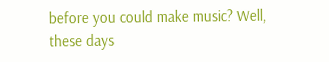before you could make music? Well, these days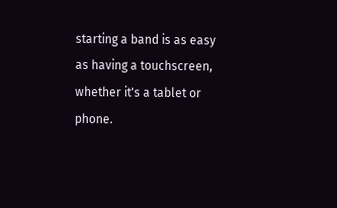starting a band is as easy as having a touchscreen, whether it's a tablet or phone.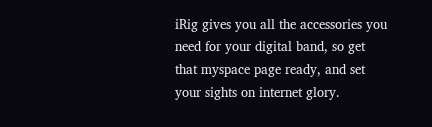iRig gives you all the accessories you need for your digital band, so get that myspace page ready, and set your sights on internet glory.